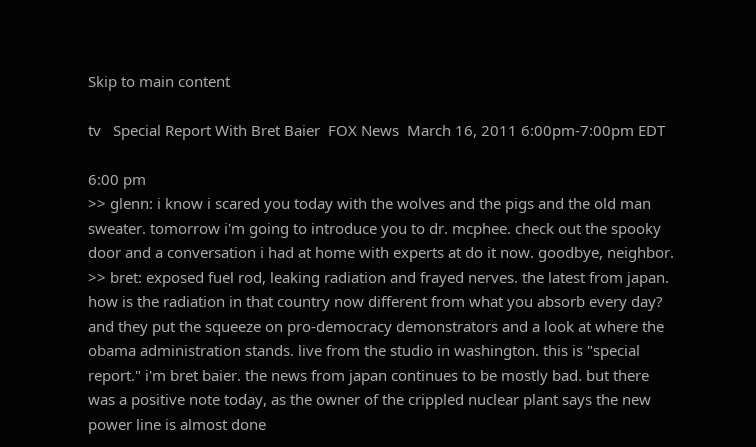Skip to main content

tv   Special Report With Bret Baier  FOX News  March 16, 2011 6:00pm-7:00pm EDT

6:00 pm
>> glenn: i know i scared you today with the wolves and the pigs and the old man sweater. tomorrow i'm going to introduce you to dr. mcphee. check out the spooky door and a conversation i had at home with experts at do it now. goodbye, neighbor. >> bret: exposed fuel rod, leaking radiation and frayed nerves. the latest from japan. how is the radiation in that country now different from what you absorb every day? and they put the squeeze on pro-democracy demonstrators and a look at where the obama administration stands. live from the studio in washington. this is "special report." i'm bret baier. the news from japan continues to be mostly bad. but there was a positive note today, as the owner of the crippled nuclear plant says the new power line is almost done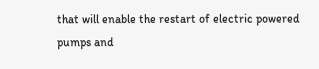that will enable the restart of electric powered pumps and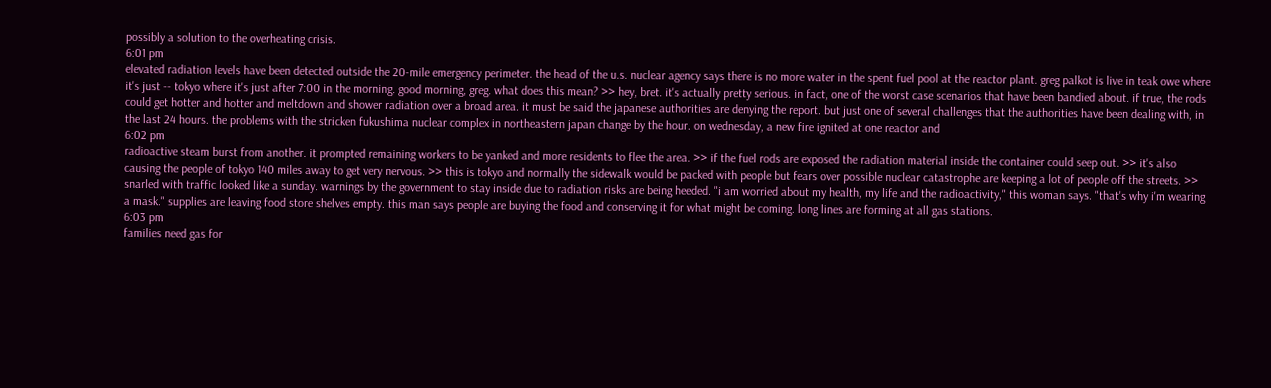possibly a solution to the overheating crisis.
6:01 pm
elevated radiation levels have been detected outside the 20-mile emergency perimeter. the head of the u.s. nuclear agency says there is no more water in the spent fuel pool at the reactor plant. greg palkot is live in teak owe where it's just -- tokyo where it's just after 7:00 in the morning. good morning, greg. what does this mean? >> hey, bret. it's actually pretty serious. in fact, one of the worst case scenarios that have been bandied about. if true, the rods could get hotter and hotter and meltdown and shower radiation over a broad area. it must be said the japanese authorities are denying the report. but just one of several challenges that the authorities have been dealing with, in the last 24 hours. the problems with the stricken fukushima nuclear complex in northeastern japan change by the hour. on wednesday, a new fire ignited at one reactor and
6:02 pm
radioactive steam burst from another. it prompted remaining workers to be yanked and more residents to flee the area. >> if the fuel rods are exposed the radiation material inside the container could seep out. >> it's also causing the people of tokyo 140 miles away to get very nervous. >> this is tokyo and normally the sidewalk would be packed with people but fears over possible nuclear catastrophe are keeping a lot of people off the streets. >> snarled with traffic looked like a sunday. warnings by the government to stay inside due to radiation risks are being heeded. "i am worried about my health, my life and the radioactivity," this woman says. "that's why i'm wearing a mask." supplies are leaving food store shelves empty. this man says people are buying the food and conserving it for what might be coming. long lines are forming at all gas stations.
6:03 pm
families need gas for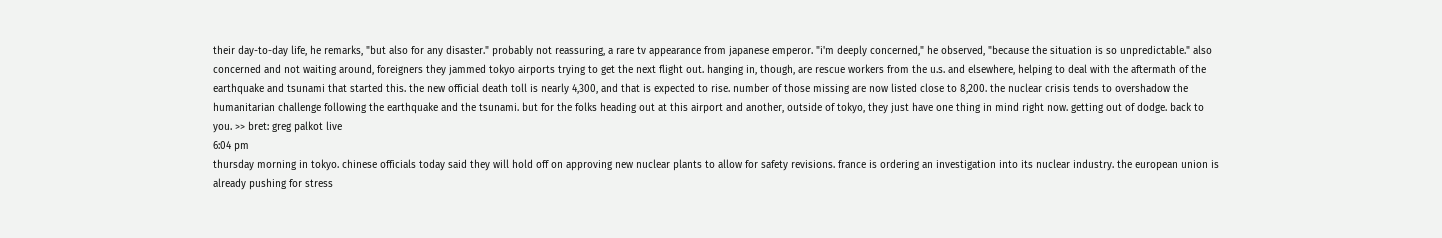their day-to-day life, he remarks, "but also for any disaster." probably not reassuring, a rare tv appearance from japanese emperor. "i'm deeply concerned," he observed, "because the situation is so unpredictable." also concerned and not waiting around, foreigners they jammed tokyo airports trying to get the next flight out. hanging in, though, are rescue workers from the u.s. and elsewhere, helping to deal with the aftermath of the earthquake and tsunami that started this. the new official death toll is nearly 4,300, and that is expected to rise. number of those missing are now listed close to 8,200. the nuclear crisis tends to overshadow the humanitarian challenge following the earthquake and the tsunami. but for the folks heading out at this airport and another, outside of tokyo, they just have one thing in mind right now. getting out of dodge. back to you. >> bret: greg palkot live
6:04 pm
thursday morning in tokyo. chinese officials today said they will hold off on approving new nuclear plants to allow for safety revisions. france is ordering an investigation into its nuclear industry. the european union is already pushing for stress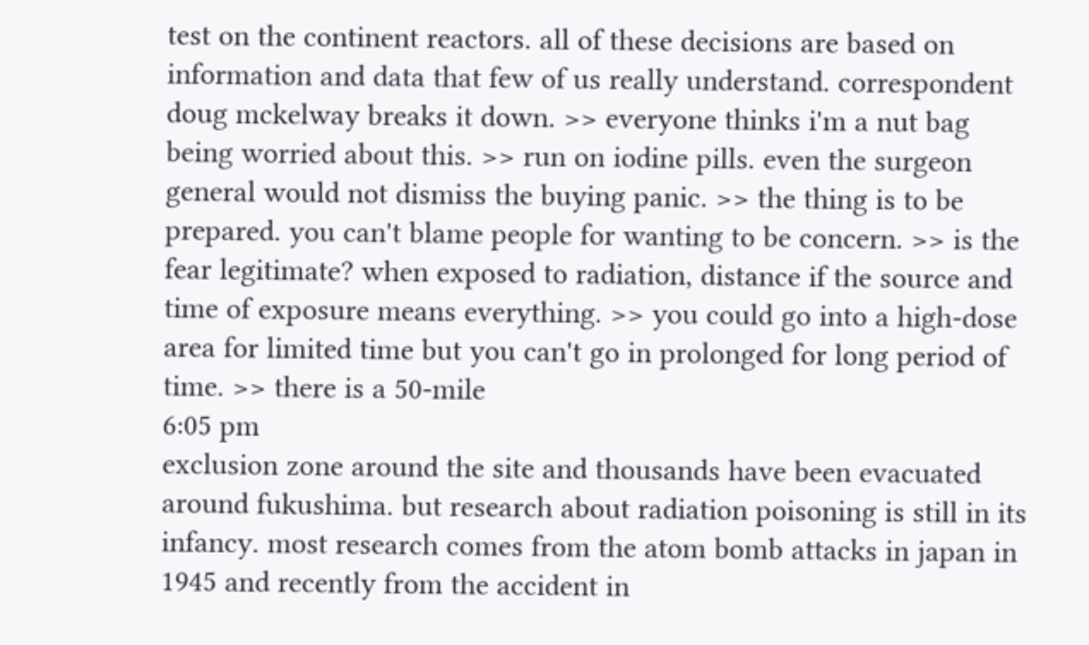test on the continent reactors. all of these decisions are based on information and data that few of us really understand. correspondent doug mckelway breaks it down. >> everyone thinks i'm a nut bag being worried about this. >> run on iodine pills. even the surgeon general would not dismiss the buying panic. >> the thing is to be prepared. you can't blame people for wanting to be concern. >> is the fear legitimate? when exposed to radiation, distance if the source and time of exposure means everything. >> you could go into a high-dose area for limited time but you can't go in prolonged for long period of time. >> there is a 50-mile
6:05 pm
exclusion zone around the site and thousands have been evacuated around fukushima. but research about radiation poisoning is still in its infancy. most research comes from the atom bomb attacks in japan in 1945 and recently from the accident in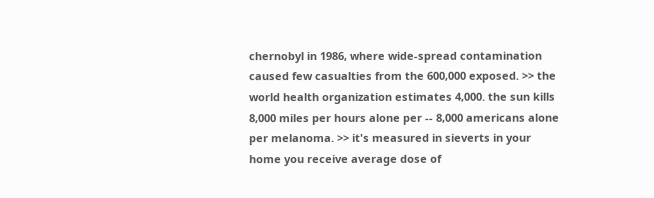chernobyl in 1986, where wide-spread contamination caused few casualties from the 600,000 exposed. >> the world health organization estimates 4,000. the sun kills 8,000 miles per hours alone per -- 8,000 americans alone per melanoma. >> it's measured in sieverts in your home you receive average dose of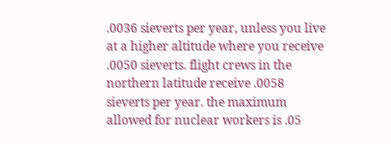.0036 sieverts per year, unless you live at a higher altitude where you receive .0050 sieverts. flight crews in the northern latitude receive .0058 sieverts per year. the maximum allowed for nuclear workers is .05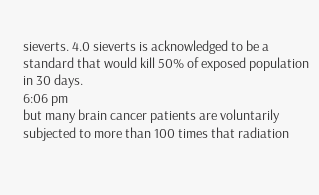sieverts. 4.0 sieverts is acknowledged to be a standard that would kill 50% of exposed population in 30 days.
6:06 pm
but many brain cancer patients are voluntarily subjected to more than 100 times that radiation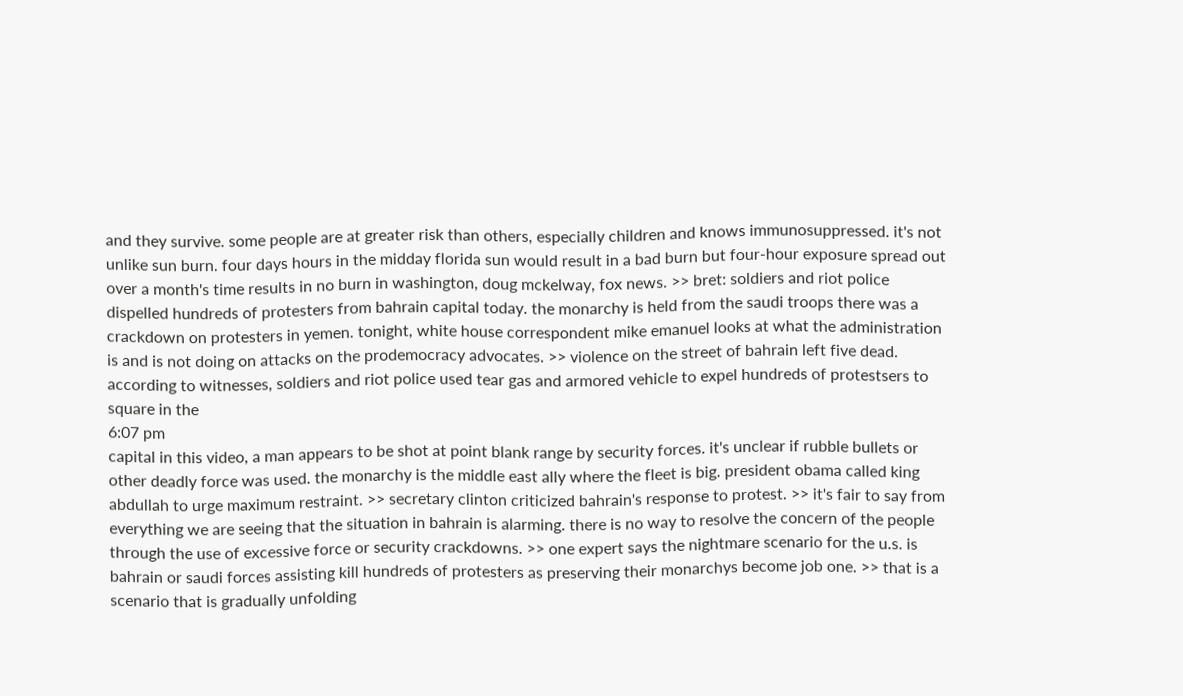and they survive. some people are at greater risk than others, especially children and knows immunosuppressed. it's not unlike sun burn. four days hours in the midday florida sun would result in a bad burn but four-hour exposure spread out over a month's time results in no burn in washington, doug mckelway, fox news. >> bret: soldiers and riot police dispelled hundreds of protesters from bahrain capital today. the monarchy is held from the saudi troops there was a crackdown on protesters in yemen. tonight, white house correspondent mike emanuel looks at what the administration is and is not doing on attacks on the prodemocracy advocates. >> violence on the street of bahrain left five dead. according to witnesses, soldiers and riot police used tear gas and armored vehicle to expel hundreds of protestsers to square in the
6:07 pm
capital in this video, a man appears to be shot at point blank range by security forces. it's unclear if rubble bullets or other deadly force was used. the monarchy is the middle east ally where the fleet is big. president obama called king abdullah to urge maximum restraint. >> secretary clinton criticized bahrain's response to protest. >> it's fair to say from everything we are seeing that the situation in bahrain is alarming. there is no way to resolve the concern of the people through the use of excessive force or security crackdowns. >> one expert says the nightmare scenario for the u.s. is bahrain or saudi forces assisting kill hundreds of protesters as preserving their monarchys become job one. >> that is a scenario that is gradually unfolding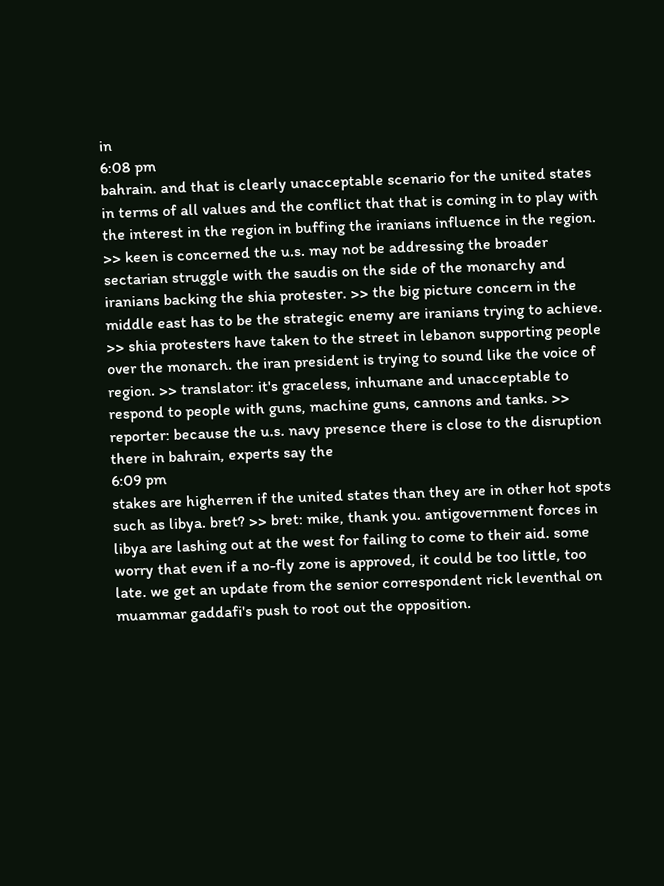in
6:08 pm
bahrain. and that is clearly unacceptable scenario for the united states in terms of all values and the conflict that that is coming in to play with the interest in the region in buffing the iranians influence in the region. >> keen is concerned the u.s. may not be addressing the broader sectarian struggle with the saudis on the side of the monarchy and iranians backing the shia protester. >> the big picture concern in the middle east has to be the strategic enemy are iranians trying to achieve. >> shia protesters have taken to the street in lebanon supporting people over the monarch. the iran president is trying to sound like the voice of region. >> translator: it's graceless, inhumane and unacceptable to respond to people with guns, machine guns, cannons and tanks. >> reporter: because the u.s. navy presence there is close to the disruption there in bahrain, experts say the
6:09 pm
stakes are higherren if the united states than they are in other hot spots such as libya. bret? >> bret: mike, thank you. antigovernment forces in libya are lashing out at the west for failing to come to their aid. some worry that even if a no-fly zone is approved, it could be too little, too late. we get an update from the senior correspondent rick leventhal on muammar gaddafi's push to root out the opposition.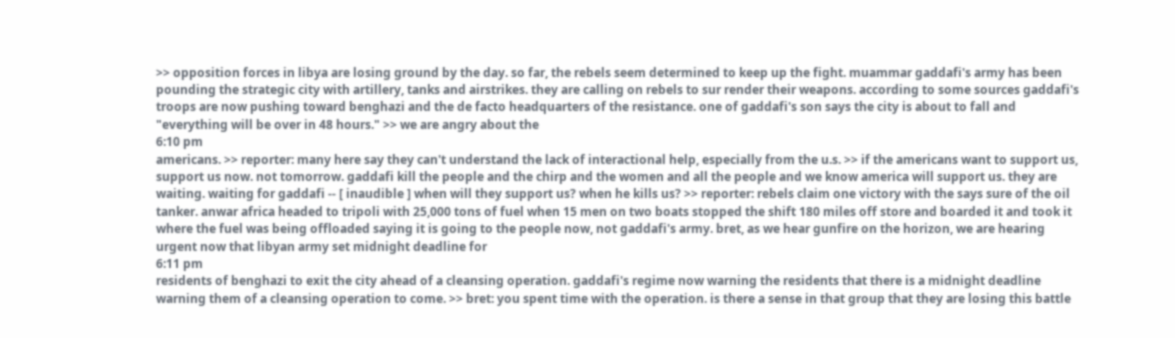>> opposition forces in libya are losing ground by the day. so far, the rebels seem determined to keep up the fight. muammar gaddafi's army has been pounding the strategic city with artillery, tanks and airstrikes. they are calling on rebels to sur render their weapons. according to some sources gaddafi's troops are now pushing toward benghazi and the de facto headquarters of the resistance. one of gaddafi's son says the city is about to fall and "everything will be over in 48 hours." >> we are angry about the
6:10 pm
americans. >> reporter: many here say they can't understand the lack of interactional help, especially from the u.s. >> if the americans want to support us, support us now. not tomorrow. gaddafi kill the people and the chirp and the women and all the people and we know america will support us. they are waiting. waiting for gaddafi -- [ inaudible ] when will they support us? when he kills us? >> reporter: rebels claim one victory with the says sure of the oil tanker. anwar africa headed to tripoli with 25,000 tons of fuel when 15 men on two boats stopped the shift 180 miles off store and boarded it and took it where the fuel was being offloaded saying it is going to the people now, not gaddafi's army. bret, as we hear gunfire on the horizon, we are hearing urgent now that libyan army set midnight deadline for
6:11 pm
residents of benghazi to exit the city ahead of a cleansing operation. gaddafi's regime now warning the residents that there is a midnight deadline warning them of a cleansing operation to come. >> bret: you spent time with the operation. is there a sense in that group that they are losing this battle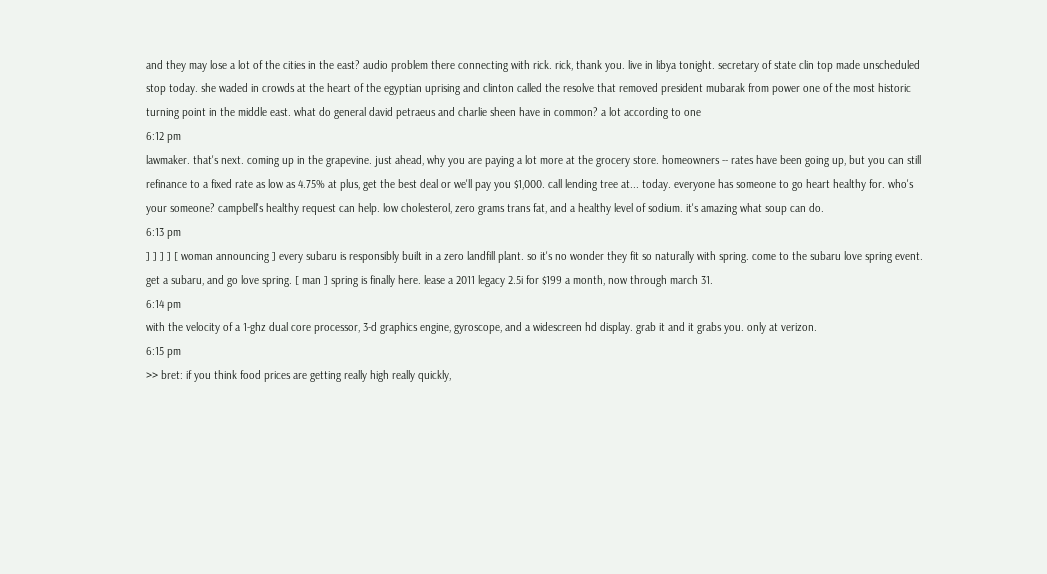and they may lose a lot of the cities in the east? audio problem there connecting with rick. rick, thank you. live in libya tonight. secretary of state clin top made unscheduled stop today. she waded in crowds at the heart of the egyptian uprising and clinton called the resolve that removed president mubarak from power one of the most historic turning point in the middle east. what do general david petraeus and charlie sheen have in common? a lot according to one
6:12 pm
lawmaker. that's next. coming up in the grapevine. just ahead, why you are paying a lot more at the grocery store. homeowners -- rates have been going up, but you can still refinance to a fixed rate as low as 4.75% at plus, get the best deal or we'll pay you $1,000. call lending tree at... today. everyone has someone to go heart healthy for. who's your someone? campbell's healthy request can help. low cholesterol, zero grams trans fat, and a healthy level of sodium. it's amazing what soup can do.
6:13 pm
] ] ] ] [ woman announcing ] every subaru is responsibly built in a zero landfill plant. so it's no wonder they fit so naturally with spring. come to the subaru love spring event. get a subaru, and go love spring. [ man ] spring is finally here. lease a 2011 legacy 2.5i for $199 a month, now through march 31.
6:14 pm
with the velocity of a 1-ghz dual core processor, 3-d graphics engine, gyroscope, and a widescreen hd display. grab it and it grabs you. only at verizon.
6:15 pm
>> bret: if you think food prices are getting really high really quickly,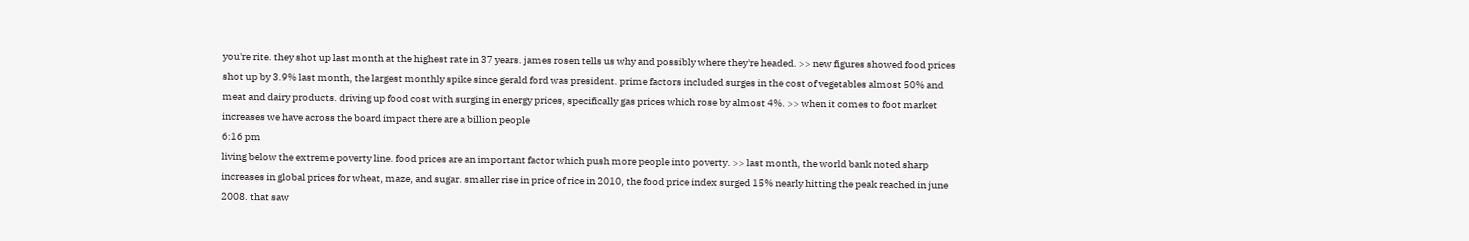you're rite. they shot up last month at the highest rate in 37 years. james rosen tells us why and possibly where they're headed. >> new figures showed food prices shot up by 3.9% last month, the largest monthly spike since gerald ford was president. prime factors included surges in the cost of vegetables almost 50% and meat and dairy products. driving up food cost with surging in energy prices, specifically gas prices which rose by almost 4%. >> when it comes to foot market increases we have across the board impact there are a billion people
6:16 pm
living below the extreme poverty line. food prices are an important factor which push more people into poverty. >> last month, the world bank noted sharp increases in global prices for wheat, maze, and sugar. smaller rise in price of rice in 2010, the food price index surged 15% nearly hitting the peak reached in june 2008. that saw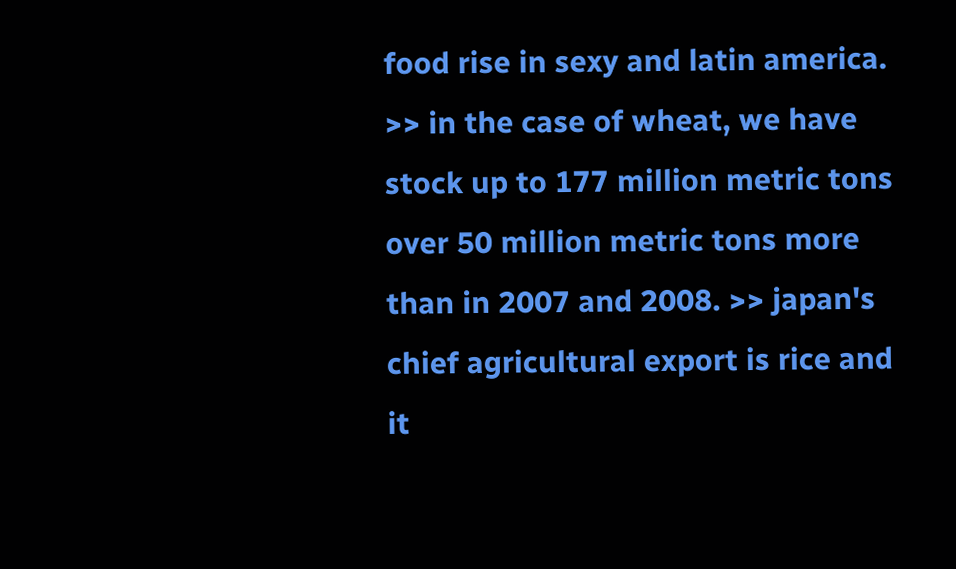food rise in sexy and latin america. >> in the case of wheat, we have stock up to 177 million metric tons over 50 million metric tons more than in 2007 and 2008. >> japan's chief agricultural export is rice and it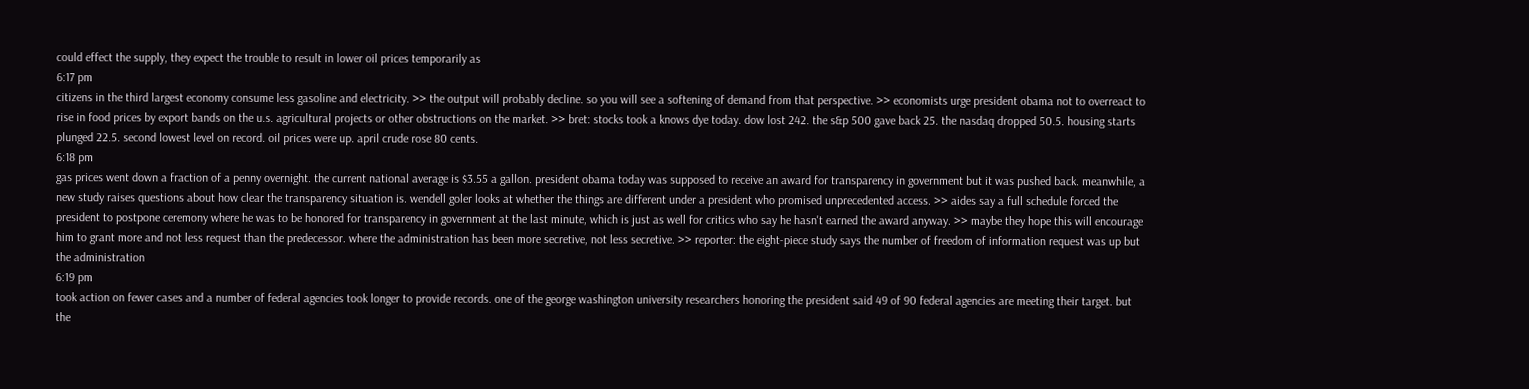could effect the supply, they expect the trouble to result in lower oil prices temporarily as
6:17 pm
citizens in the third largest economy consume less gasoline and electricity. >> the output will probably decline. so you will see a softening of demand from that perspective. >> economists urge president obama not to overreact to rise in food prices by export bands on the u.s. agricultural projects or other obstructions on the market. >> bret: stocks took a knows dye today. dow lost 242. the s&p 500 gave back 25. the nasdaq dropped 50.5. housing starts plunged 22.5. second lowest level on record. oil prices were up. april crude rose 80 cents.
6:18 pm
gas prices went down a fraction of a penny overnight. the current national average is $3.55 a gallon. president obama today was supposed to receive an award for transparency in government but it was pushed back. meanwhile, a new study raises questions about how clear the transparency situation is. wendell goler looks at whether the things are different under a president who promised unprecedented access. >> aides say a full schedule forced the president to postpone ceremony where he was to be honored for transparency in government at the last minute, which is just as well for critics who say he hasn't earned the award anyway. >> maybe they hope this will encourage him to grant more and not less request than the predecessor. where the administration has been more secretive, not less secretive. >> reporter: the eight-piece study says the number of freedom of information request was up but the administration
6:19 pm
took action on fewer cases and a number of federal agencies took longer to provide records. one of the george washington university researchers honoring the president said 49 of 90 federal agencies are meeting their target. but the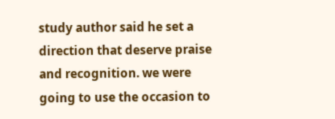study author said he set a direction that deserve praise and recognition. we were going to use the occasion to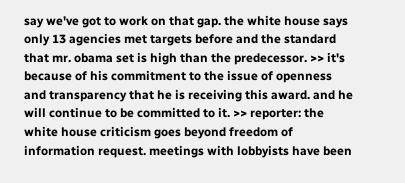say we've got to work on that gap. the white house says only 13 agencies met targets before and the standard that mr. obama set is high than the predecessor. >> it's because of his commitment to the issue of openness and transparency that he is receiving this award. and he will continue to be committed to it. >> reporter: the white house criticism goes beyond freedom of information request. meetings with lobbyists have been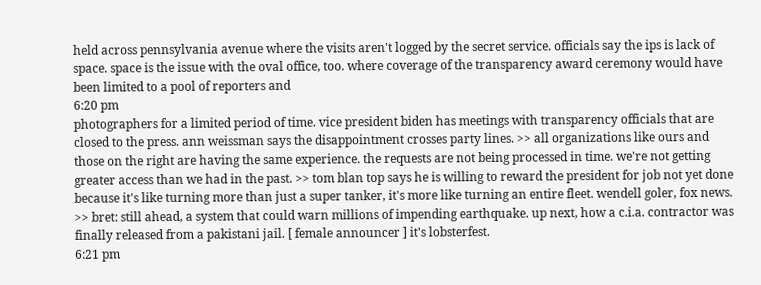held across pennsylvania avenue where the visits aren't logged by the secret service. officials say the ips is lack of space. space is the issue with the oval office, too. where coverage of the transparency award ceremony would have been limited to a pool of reporters and
6:20 pm
photographers for a limited period of time. vice president biden has meetings with transparency officials that are closed to the press. ann weissman says the disappointment crosses party lines. >> all organizations like ours and those on the right are having the same experience. the requests are not being processed in time. we're not getting greater access than we had in the past. >> tom blan top says he is willing to reward the president for job not yet done because it's like turning more than just a super tanker, it's more like turning an entire fleet. wendell goler, fox news. >> bret: still ahead, a system that could warn millions of impending earthquake. up next, how a c.i.a. contractor was finally released from a pakistani jail. [ female announcer ] it's lobsterfest.
6:21 pm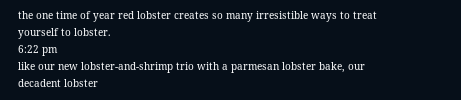the one time of year red lobster creates so many irresistible ways to treat yourself to lobster.
6:22 pm
like our new lobster-and-shrimp trio with a parmesan lobster bake, our decadent lobster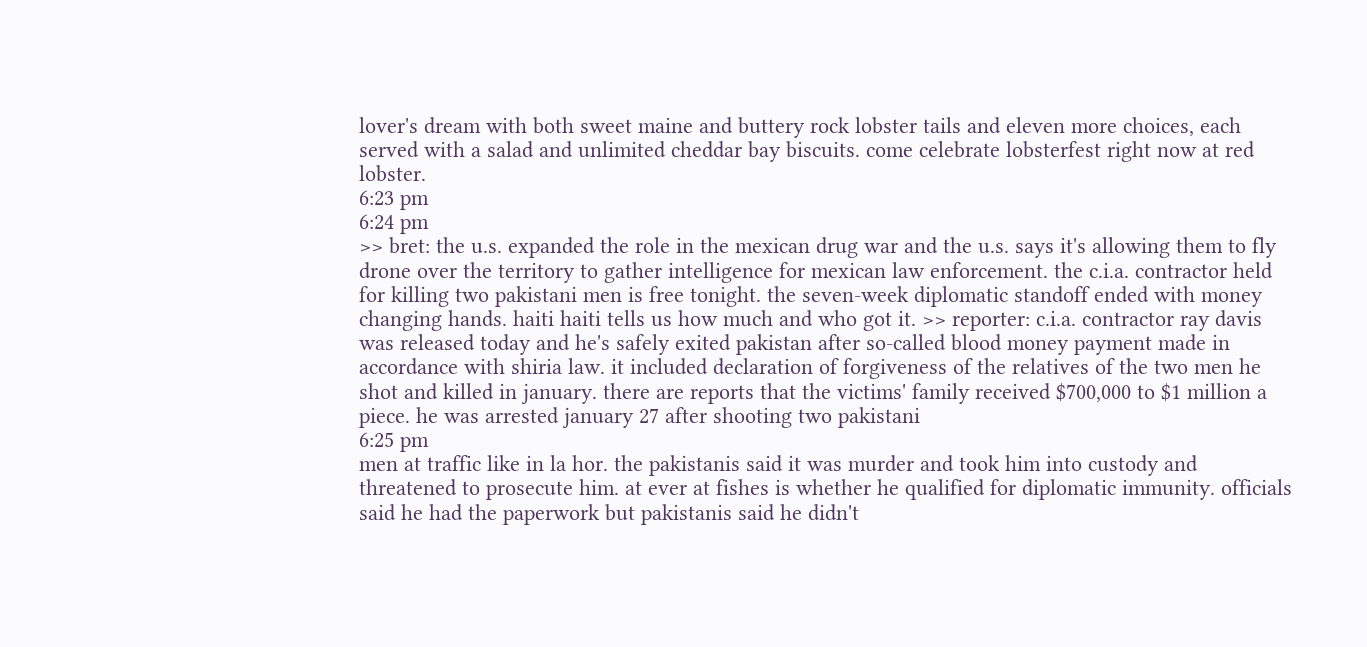lover's dream with both sweet maine and buttery rock lobster tails and eleven more choices, each served with a salad and unlimited cheddar bay biscuits. come celebrate lobsterfest right now at red lobster.
6:23 pm
6:24 pm
>> bret: the u.s. expanded the role in the mexican drug war and the u.s. says it's allowing them to fly drone over the territory to gather intelligence for mexican law enforcement. the c.i.a. contractor held for killing two pakistani men is free tonight. the seven-week diplomatic standoff ended with money changing hands. haiti haiti tells us how much and who got it. >> reporter: c.i.a. contractor ray davis was released today and he's safely exited pakistan after so-called blood money payment made in accordance with shiria law. it included declaration of forgiveness of the relatives of the two men he shot and killed in january. there are reports that the victims' family received $700,000 to $1 million a piece. he was arrested january 27 after shooting two pakistani
6:25 pm
men at traffic like in la hor. the pakistanis said it was murder and took him into custody and threatened to prosecute him. at ever at fishes is whether he qualified for diplomatic immunity. officials said he had the paperwork but pakistanis said he didn't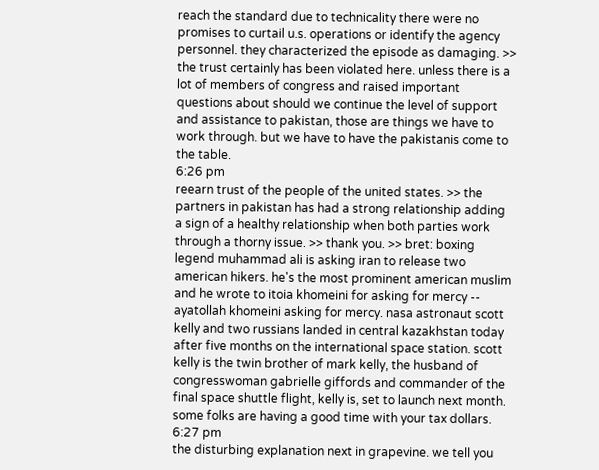reach the standard due to technicality there were no promises to curtail u.s. operations or identify the agency personnel. they characterized the episode as damaging. >> the trust certainly has been violated here. unless there is a lot of members of congress and raised important questions about should we continue the level of support and assistance to pakistan, those are things we have to work through. but we have to have the pakistanis come to the table.
6:26 pm
reearn trust of the people of the united states. >> the partners in pakistan has had a strong relationship adding a sign of a healthy relationship when both parties work through a thorny issue. >> thank you. >> bret: boxing legend muhammad ali is asking iran to release two american hikers. he's the most prominent american muslim and he wrote to itoia khomeini for asking for mercy -- ayatollah khomeini asking for mercy. nasa astronaut scott kelly and two russians landed in central kazakhstan today after five months on the international space station. scott kelly is the twin brother of mark kelly, the husband of congresswoman gabrielle giffords and commander of the final space shuttle flight, kelly is, set to launch next month. some folks are having a good time with your tax dollars.
6:27 pm
the disturbing explanation next in grapevine. we tell you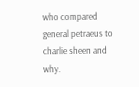who compared general petraeus to charlie sheen and why.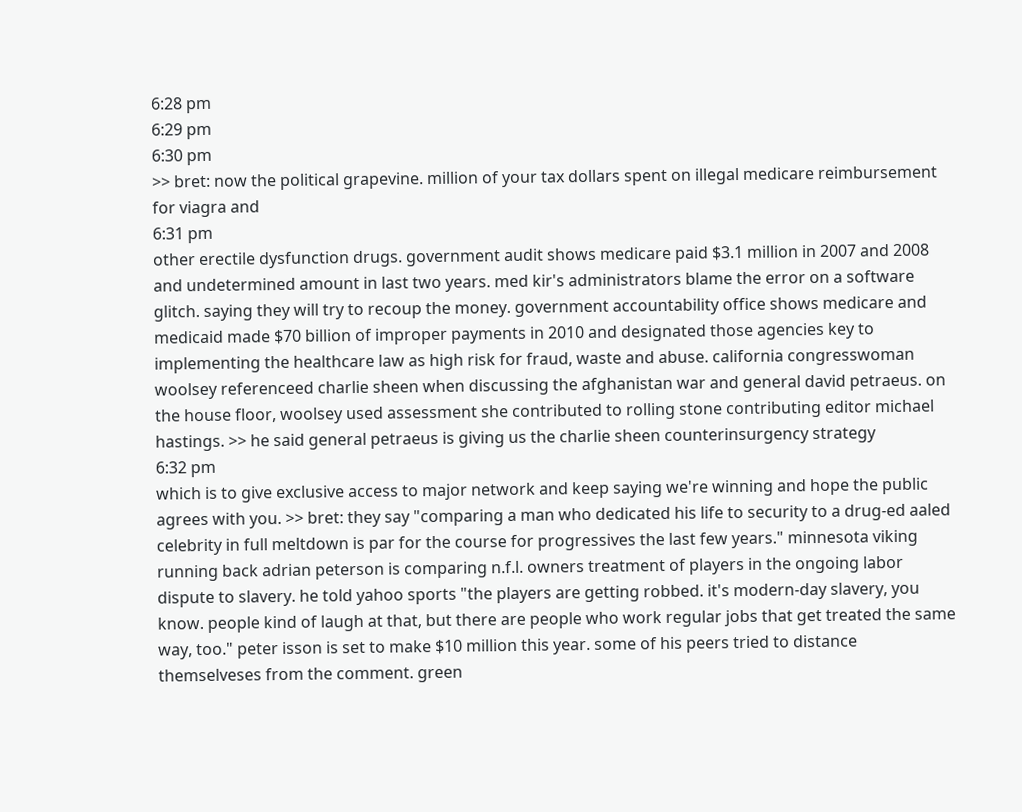6:28 pm
6:29 pm
6:30 pm
>> bret: now the political grapevine. million of your tax dollars spent on illegal medicare reimbursement for viagra and
6:31 pm
other erectile dysfunction drugs. government audit shows medicare paid $3.1 million in 2007 and 2008 and undetermined amount in last two years. med kir's administrators blame the error on a software glitch. saying they will try to recoup the money. government accountability office shows medicare and medicaid made $70 billion of improper payments in 2010 and designated those agencies key to implementing the healthcare law as high risk for fraud, waste and abuse. california congresswoman woolsey referenceed charlie sheen when discussing the afghanistan war and general david petraeus. on the house floor, woolsey used assessment she contributed to rolling stone contributing editor michael hastings. >> he said general petraeus is giving us the charlie sheen counterinsurgency strategy
6:32 pm
which is to give exclusive access to major network and keep saying we're winning and hope the public agrees with you. >> bret: they say "comparing a man who dedicated his life to security to a drug-ed aaled celebrity in full meltdown is par for the course for progressives the last few years." minnesota viking running back adrian peterson is comparing n.f.l. owners treatment of players in the ongoing labor dispute to slavery. he told yahoo sports "the players are getting robbed. it's modern-day slavery, you know. people kind of laugh at that, but there are people who work regular jobs that get treated the same way, too." peter isson is set to make $10 million this year. some of his peers tried to distance themselveses from the comment. green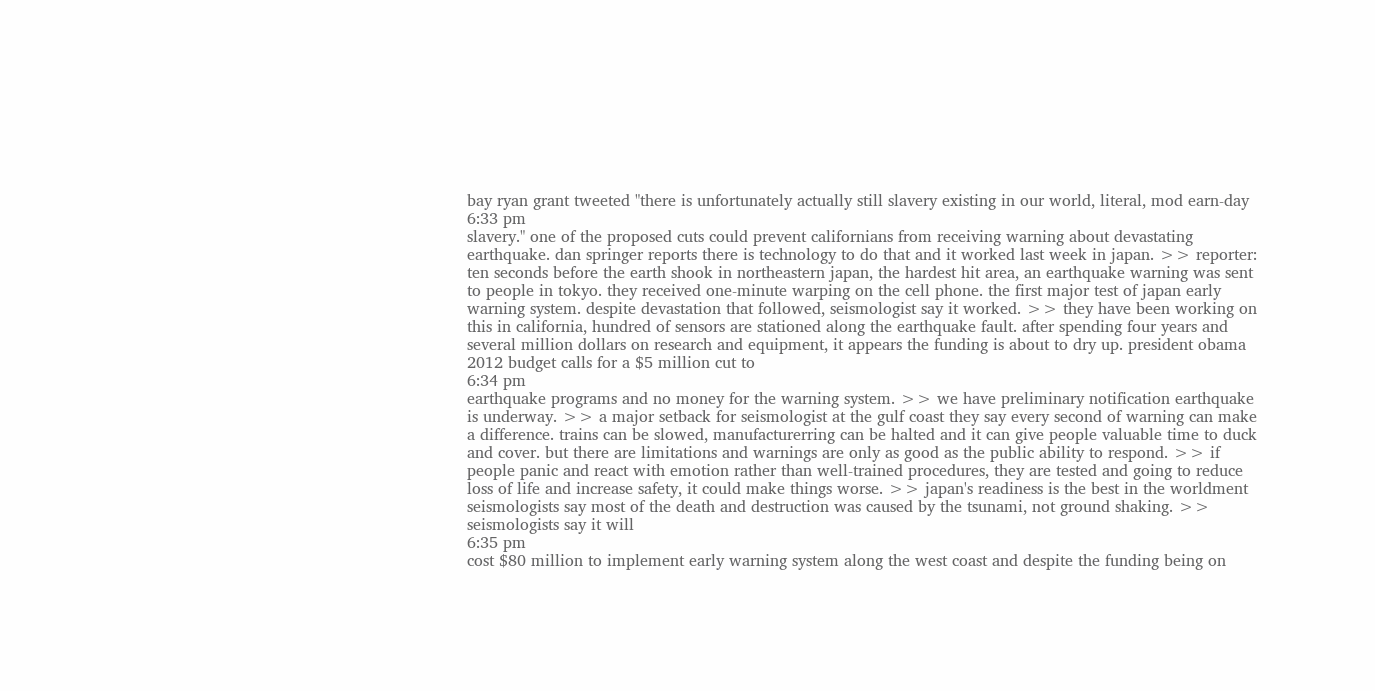bay ryan grant tweeted "there is unfortunately actually still slavery existing in our world, literal, mod earn-day
6:33 pm
slavery." one of the proposed cuts could prevent californians from receiving warning about devastating earthquake. dan springer reports there is technology to do that and it worked last week in japan. >> reporter: ten seconds before the earth shook in northeastern japan, the hardest hit area, an earthquake warning was sent to people in tokyo. they received one-minute warping on the cell phone. the first major test of japan early warning system. despite devastation that followed, seismologist say it worked. >> they have been working on this in california, hundred of sensors are stationed along the earthquake fault. after spending four years and several million dollars on research and equipment, it appears the funding is about to dry up. president obama 2012 budget calls for a $5 million cut to
6:34 pm
earthquake programs and no money for the warning system. >> we have preliminary notification earthquake is underway. >> a major setback for seismologist at the gulf coast they say every second of warning can make a difference. trains can be slowed, manufacturerring can be halted and it can give people valuable time to duck and cover. but there are limitations and warnings are only as good as the public ability to respond. >> if people panic and react with emotion rather than well-trained procedures, they are tested and going to reduce loss of life and increase safety, it could make things worse. >> japan's readiness is the best in the worldment seismologists say most of the death and destruction was caused by the tsunami, not ground shaking. >> seismologists say it will
6:35 pm
cost $80 million to implement early warning system along the west coast and despite the funding being on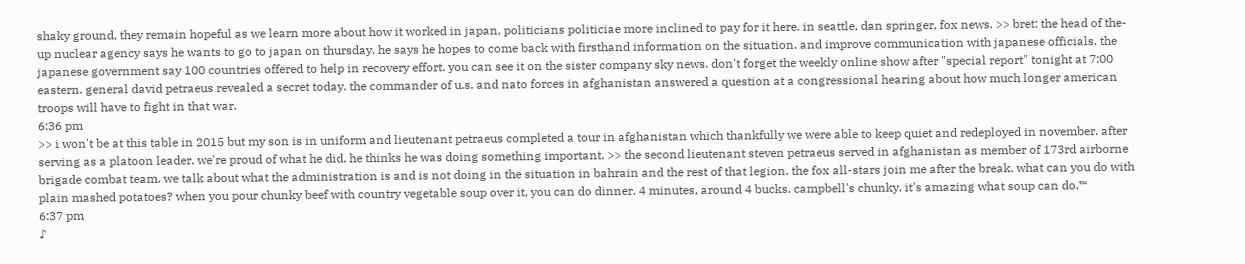shaky ground, they remain hopeful as we learn more about how it worked in japan, politicians politiciae more inclined to pay for it here. in seattle, dan springer, fox news. >> bret: the head of the-up nuclear agency says he wants to go to japan on thursday. he says he hopes to come back with firsthand information on the situation. and improve communication with japanese officials. the japanese government say 100 countries offered to help in recovery effort. you can see it on the sister company sky news. don't forget the weekly online show after "special report" tonight at 7:00 eastern. general david petraeus revealed a secret today. the commander of u.s. and nato forces in afghanistan answered a question at a congressional hearing about how much longer american troops will have to fight in that war.
6:36 pm
>> i won't be at this table in 2015 but my son is in uniform and lieutenant petraeus completed a tour in afghanistan which thankfully we were able to keep quiet and redeployed in november. after serving as a platoon leader. we're proud of what he did. he thinks he was doing something important. >> the second lieutenant steven petraeus served in afghanistan as member of 173rd airborne brigade combat team. we talk about what the administration is and is not doing in the situation in bahrain and the rest of that legion. the fox all-stars join me after the break. what can you do with plain mashed potatoes? when you pour chunky beef with country vegetable soup over it, you can do dinner. 4 minutes, around 4 bucks. campbell's chunky. it's amazing what soup can do.™
6:37 pm
♪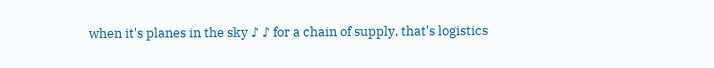when it's planes in the sky ♪ ♪ for a chain of supply, that's logistics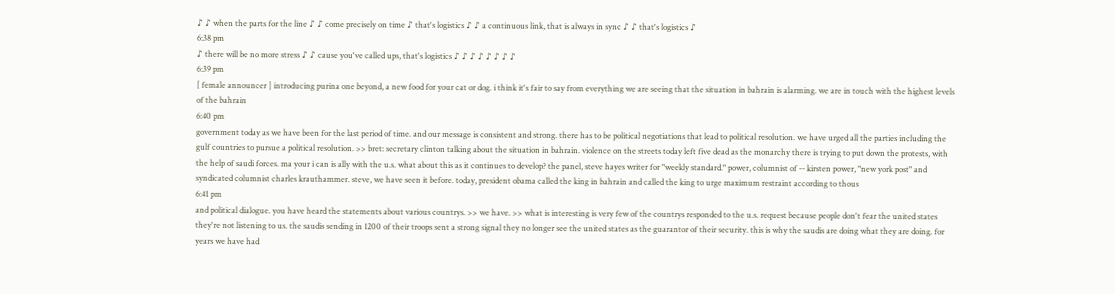♪ ♪ when the parts for the line ♪ ♪ come precisely on time ♪ that's logistics ♪ ♪ a continuous link, that is always in sync ♪ ♪ that's logistics ♪
6:38 pm
♪ there will be no more stress ♪ ♪ cause you've called ups, that's logistics ♪ ♪ ♪ ♪ ♪ ♪ ♪ ♪
6:39 pm
[ female announcer ] introducing purina one beyond, a new food for your cat or dog. i think it's fair to say from everything we are seeing that the situation in bahrain is alarming. we are in touch with the highest levels of the bahrain
6:40 pm
government today as we have been for the last period of time. and our message is consistent and strong. there has to be political negotiations that lead to political resolution. we have urged all the parties including the gulf countries to pursue a political resolution. >> bret: secretary clinton talking about the situation in bahrain. violence on the streets today left five dead as the monarchy there is trying to put down the protests, with the help of saudi forces. ma your i can is ally with the u.s. what about this as it continues to develop? the panel, steve hayes writer for "weekly standard." power, columnist of -- kirsten power, "new york post" and syndicated columnist charles krauthammer. steve, we have seen it before. today, president obama called the king in bahrain and called the king to urge maximum restraint according to thous
6:41 pm
and political dialogue. you have heard the statements about various countrys. >> we have. >> what is interesting is very few of the countrys responded to the u.s. request because people don't fear the united states they're not listening to us. the saudis sending in 1200 of their troops sent a strong signal they no longer see the united states as the guarantor of their security. this is why the saudis are doing what they are doing. for years we have had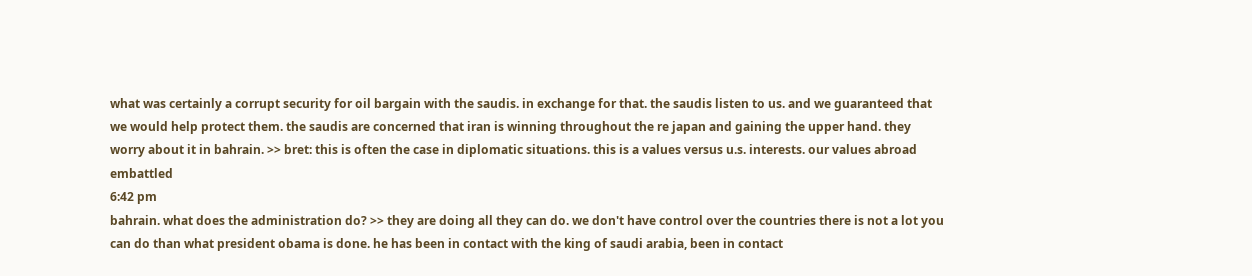what was certainly a corrupt security for oil bargain with the saudis. in exchange for that. the saudis listen to us. and we guaranteed that we would help protect them. the saudis are concerned that iran is winning throughout the re japan and gaining the upper hand. they worry about it in bahrain. >> bret: this is often the case in diplomatic situations. this is a values versus u.s. interests. our values abroad embattled
6:42 pm
bahrain. what does the administration do? >> they are doing all they can do. we don't have control over the countries there is not a lot you can do than what president obama is done. he has been in contact with the king of saudi arabia, been in contact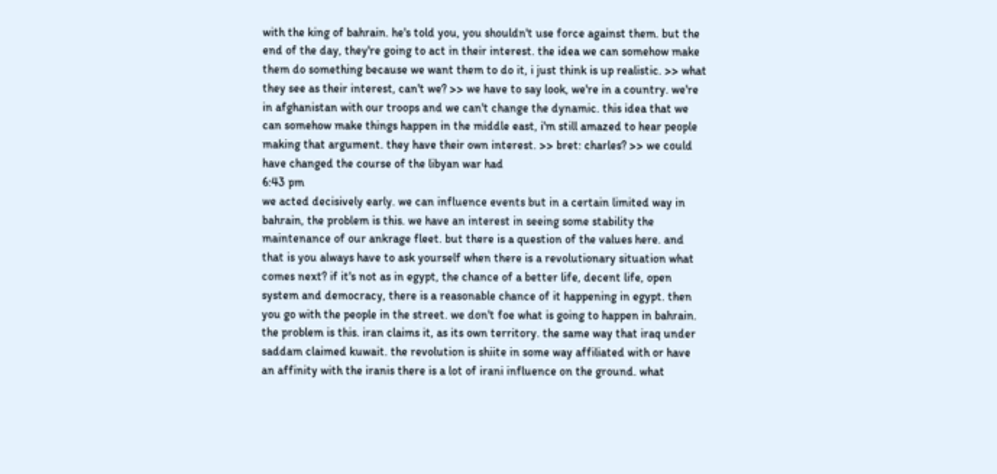with the king of bahrain. he's told you, you shouldn't use force against them. but the end of the day, they're going to act in their interest. the idea we can somehow make them do something because we want them to do it, i just think is up realistic. >> what they see as their interest, can't we? >> we have to say look, we're in a country. we're in afghanistan with our troops and we can't change the dynamic. this idea that we can somehow make things happen in the middle east, i'm still amazed to hear people making that argument. they have their own interest. >> bret: charles? >> we could have changed the course of the libyan war had
6:43 pm
we acted decisively early. we can influence events but in a certain limited way in bahrain, the problem is this. we have an interest in seeing some stability the maintenance of our ankrage fleet. but there is a question of the values here. and that is you always have to ask yourself when there is a revolutionary situation what comes next? if it's not as in egypt, the chance of a better life, decent life, open system and democracy, there is a reasonable chance of it happening in egypt. then you go with the people in the street. we don't foe what is going to happen in bahrain. the problem is this. iran claims it, as its own territory. the same way that iraq under saddam claimed kuwait. the revolution is shiite in some way affiliated with or have an affinity with the iranis there is a lot of irani influence on the ground. what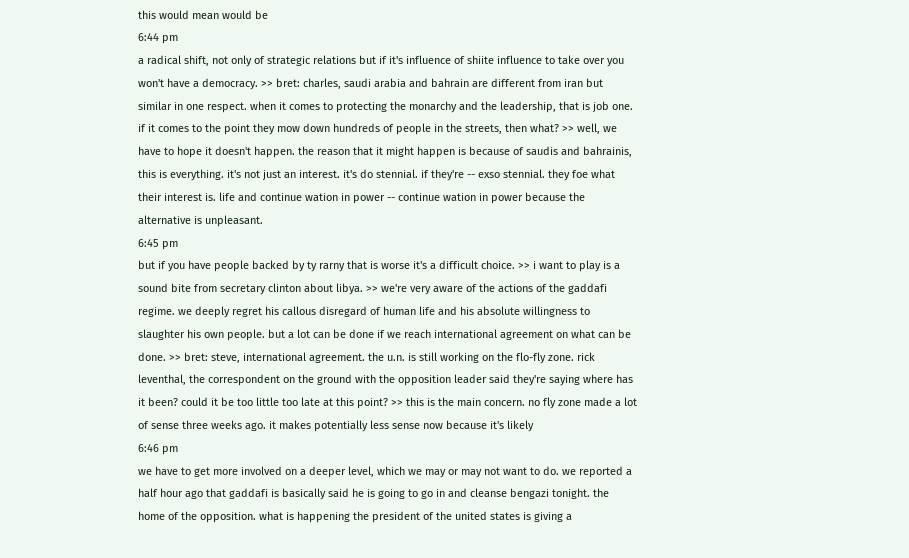this would mean would be
6:44 pm
a radical shift, not only of strategic relations but if it's influence of shiite influence to take over you won't have a democracy. >> bret: charles, saudi arabia and bahrain are different from iran but similar in one respect. when it comes to protecting the monarchy and the leadership, that is job one. if it comes to the point they mow down hundreds of people in the streets, then what? >> well, we have to hope it doesn't happen. the reason that it might happen is because of saudis and bahrainis, this is everything. it's not just an interest. it's do stennial. if they're -- exso stennial. they foe what their interest is. life and continue wation in power -- continue wation in power because the alternative is unpleasant.
6:45 pm
but if you have people backed by ty rarny that is worse it's a difficult choice. >> i want to play is a sound bite from secretary clinton about libya. >> we're very aware of the actions of the gaddafi regime. we deeply regret his callous disregard of human life and his absolute willingness to slaughter his own people. but a lot can be done if we reach international agreement on what can be done. >> bret: steve, international agreement. the u.n. is still working on the flo-fly zone. rick leventhal, the correspondent on the ground with the opposition leader said they're saying where has it been? could it be too little too late at this point? >> this is the main concern. no fly zone made a lot of sense three weeks ago. it makes potentially less sense now because it's likely
6:46 pm
we have to get more involved on a deeper level, which we may or may not want to do. we reported a half hour ago that gaddafi is basically said he is going to go in and cleanse bengazi tonight. the home of the opposition. what is happening the president of the united states is giving a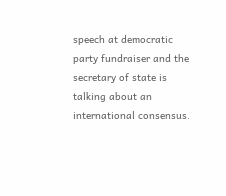speech at democratic party fundraiser and the secretary of state is talking about an international consensus.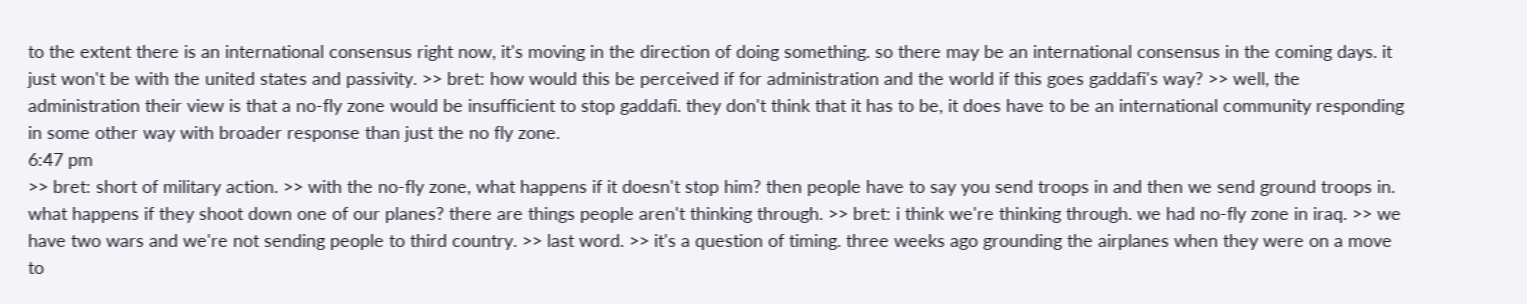to the extent there is an international consensus right now, it's moving in the direction of doing something. so there may be an international consensus in the coming days. it just won't be with the united states and passivity. >> bret: how would this be perceived if for administration and the world if this goes gaddafi's way? >> well, the administration their view is that a no-fly zone would be insufficient to stop gaddafi. they don't think that it has to be, it does have to be an international community responding in some other way with broader response than just the no fly zone.
6:47 pm
>> bret: short of military action. >> with the no-fly zone, what happens if it doesn't stop him? then people have to say you send troops in and then we send ground troops in. what happens if they shoot down one of our planes? there are things people aren't thinking through. >> bret: i think we're thinking through. we had no-fly zone in iraq. >> we have two wars and we're not sending people to third country. >> last word. >> it's a question of timing. three weeks ago grounding the airplanes when they were on a move to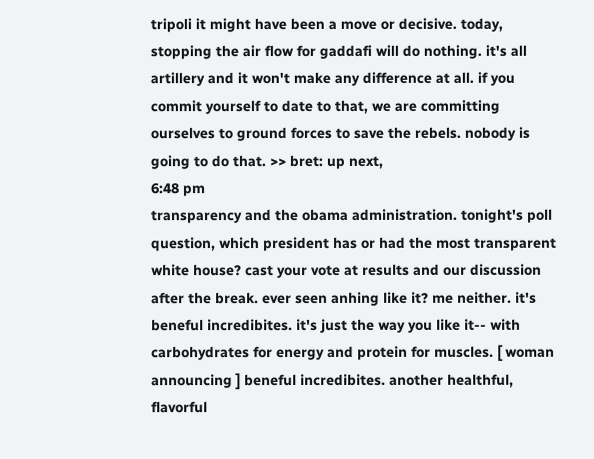tripoli it might have been a move or decisive. today, stopping the air flow for gaddafi will do nothing. it's all artillery and it won't make any difference at all. if you commit yourself to date to that, we are committing ourselves to ground forces to save the rebels. nobody is going to do that. >> bret: up next,
6:48 pm
transparency and the obama administration. tonight's poll question, which president has or had the most transparent white house? cast your vote at results and our discussion after the break. ever seen anhing like it? me neither. it's beneful incredibites. it's just the way you like it-- with carbohydrates for energy and protein for muscles. [ woman announcing ] beneful incredibites. another healthful, flavorful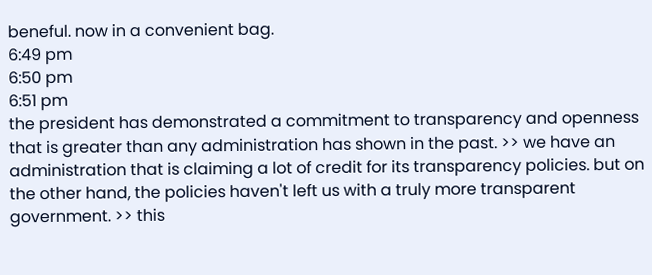beneful. now in a convenient bag.
6:49 pm
6:50 pm
6:51 pm
the president has demonstrated a commitment to transparency and openness that is greater than any administration has shown in the past. >> we have an administration that is claiming a lot of credit for its transparency policies. but on the other hand, the policies haven't left us with a truly more transparent government. >> this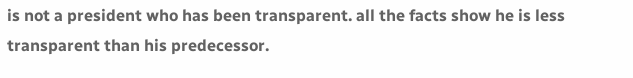is not a president who has been transparent. all the facts show he is less transparent than his predecessor.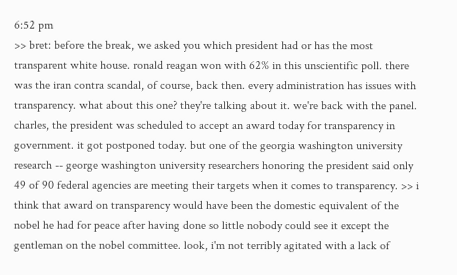6:52 pm
>> bret: before the break, we asked you which president had or has the most transparent white house. ronald reagan won with 62% in this unscientific poll. there was the iran contra scandal, of course, back then. every administration has issues with transparency. what about this one? they're talking about it. we're back with the panel. charles, the president was scheduled to accept an award today for transparency in government. it got postponed today. but one of the georgia washington university research -- george washington university researchers honoring the president said only 49 of 90 federal agencies are meeting their targets when it comes to transparency. >> i think that award on transparency would have been the domestic equivalent of the nobel he had for peace after having done so little nobody could see it except the gentleman on the nobel committee. look, i'm not terribly agitated with a lack of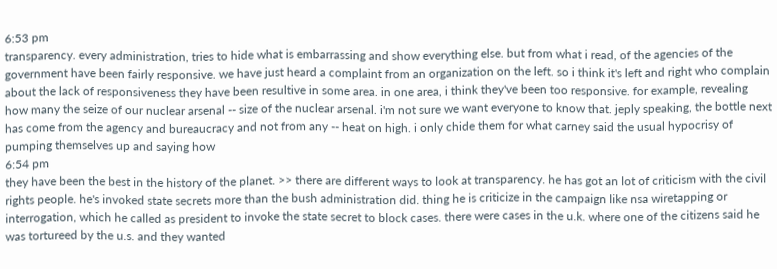6:53 pm
transparency. every administration, tries to hide what is embarrassing and show everything else. but from what i read, of the agencies of the government have been fairly responsive. we have just heard a complaint from an organization on the left. so i think it's left and right who complain about the lack of responsiveness they have been resultive in some area. in one area, i think they've been too responsive. for example, revealing how many the seize of our nuclear arsenal -- size of the nuclear arsenal. i'm not sure we want everyone to know that. jeply speaking, the bottle next has come from the agency and bureaucracy and not from any -- heat on high. i only chide them for what carney said the usual hypocrisy of pumping themselves up and saying how
6:54 pm
they have been the best in the history of the planet. >> there are different ways to look at transparency. he has got an lot of criticism with the civil rights people. he's invoked state secrets more than the bush administration did. thing he is criticize in the campaign like nsa wiretapping or interrogation, which he called as president to invoke the state secret to block cases. there were cases in the u.k. where one of the citizens said he was tortureed by the u.s. and they wanted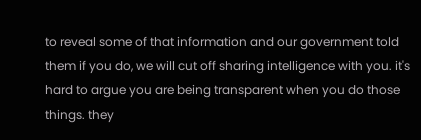to reveal some of that information and our government told them if you do, we will cut off sharing intelligence with you. it's hard to argue you are being transparent when you do those things. they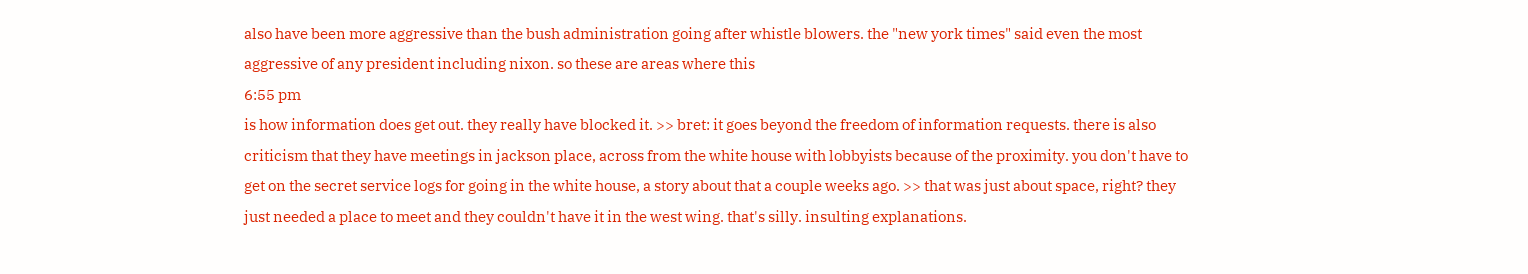also have been more aggressive than the bush administration going after whistle blowers. the "new york times" said even the most aggressive of any president including nixon. so these are areas where this
6:55 pm
is how information does get out. they really have blocked it. >> bret: it goes beyond the freedom of information requests. there is also criticism that they have meetings in jackson place, across from the white house with lobbyists because of the proximity. you don't have to get on the secret service logs for going in the white house, a story about that a couple weeks ago. >> that was just about space, right? they just needed a place to meet and they couldn't have it in the west wing. that's silly. insulting explanations.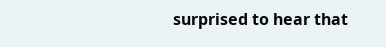surprised to hear that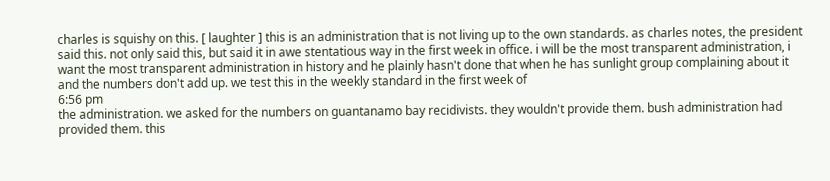charles is squishy on this. [ laughter ] this is an administration that is not living up to the own standards. as charles notes, the president said this. not only said this, but said it in awe stentatious way in the first week in office. i will be the most transparent administration, i want the most transparent administration in history and he plainly hasn't done that when he has sunlight group complaining about it and the numbers don't add up. we test this in the weekly standard in the first week of
6:56 pm
the administration. we asked for the numbers on guantanamo bay recidivists. they wouldn't provide them. bush administration had provided them. this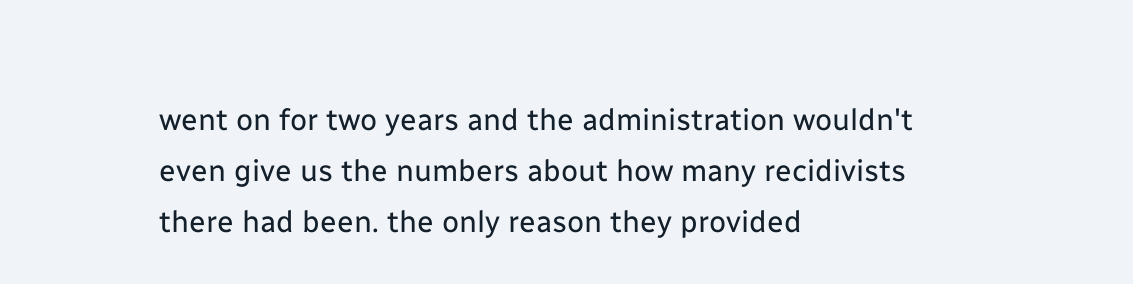went on for two years and the administration wouldn't even give us the numbers about how many recidivists there had been. the only reason they provided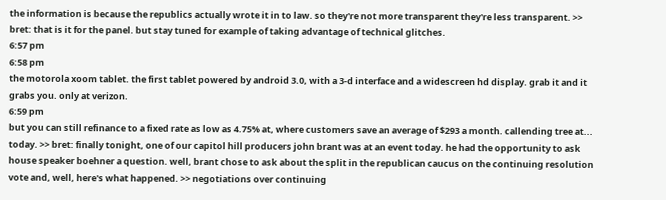the information is because the republics actually wrote it in to law. so they're not more transparent they're less transparent. >> bret: that is it for the panel. but stay tuned for example of taking advantage of technical glitches.
6:57 pm
6:58 pm
the motorola xoom tablet. the first tablet powered by android 3.0, with a 3-d interface and a widescreen hd display. grab it and it grabs you. only at verizon.
6:59 pm
but you can still refinance to a fixed rate as low as 4.75% at, where customers save an average of $293 a month. callending tree at... today. >> bret: finally tonight, one of our capitol hill producers john brant was at an event today. he had the opportunity to ask house speaker boehner a question. well, brant chose to ask about the split in the republican caucus on the continuing resolution vote and, well, here's what happened. >> negotiations over continuing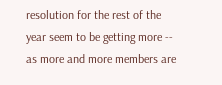resolution for the rest of the year seem to be getting more -- as more and more members are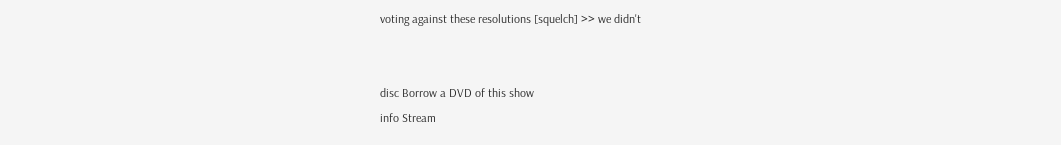voting against these resolutions [squelch] >> we didn't


disc Borrow a DVD of this show
info Stream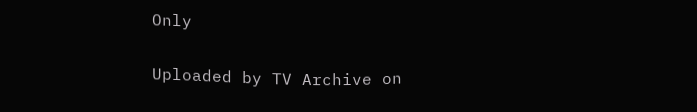Only

Uploaded by TV Archive on